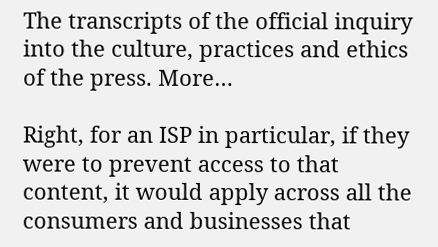The transcripts of the official inquiry into the culture, practices and ethics of the press. More…

Right, for an ISP in particular, if they were to prevent access to that content, it would apply across all the consumers and businesses that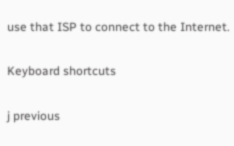use that ISP to connect to the Internet.

Keyboard shortcuts

j previous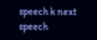speech k next speech